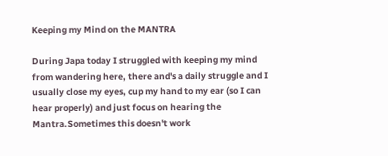Keeping my Mind on the MANTRA

During Japa today I struggled with keeping my mind from wandering here, there and's a daily struggle and I usually close my eyes, cup my hand to my ear (so I can hear properly) and just focus on hearing the Mantra.Sometimes this doesn't work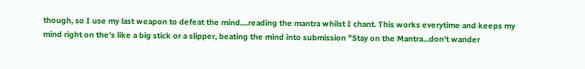though, so I use my last weapon to defeat the mind....reading the mantra whilst I chant. This works everytime and keeps my mind right on the's like a big stick or a slipper, beating the mind into submission "Stay on the Mantra...don't wander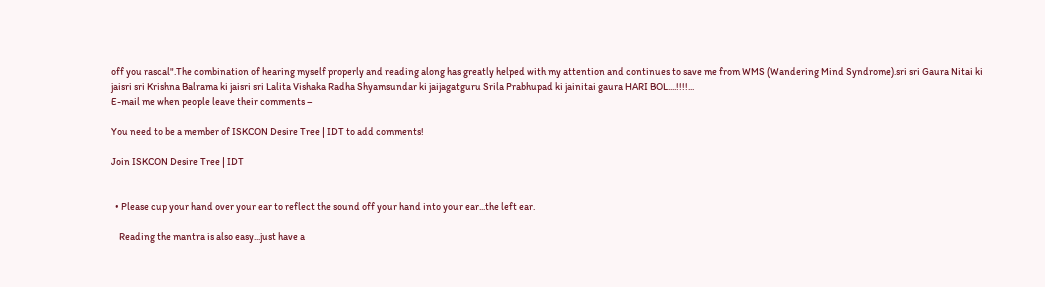off you rascal".The combination of hearing myself properly and reading along has greatly helped with my attention and continues to save me from WMS (Wandering Mind Syndrome).sri sri Gaura Nitai ki jaisri sri Krishna Balrama ki jaisri sri Lalita Vishaka Radha Shyamsundar ki jaijagatguru Srila Prabhupad ki jainitai gaura HARI BOL....!!!!...
E-mail me when people leave their comments –

You need to be a member of ISKCON Desire Tree | IDT to add comments!

Join ISKCON Desire Tree | IDT


  • Please cup your hand over your ear to reflect the sound off your hand into your ear...the left ear.

    Reading the mantra is also easy...just have a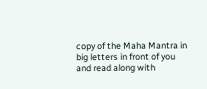copy of the Maha Mantra in big letters in front of you and read along with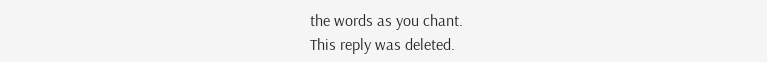the words as you chant.
This reply was deleted.